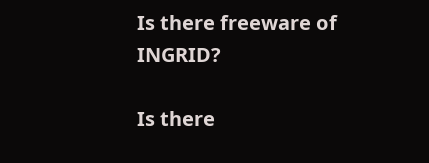Is there freeware of INGRID?

Is there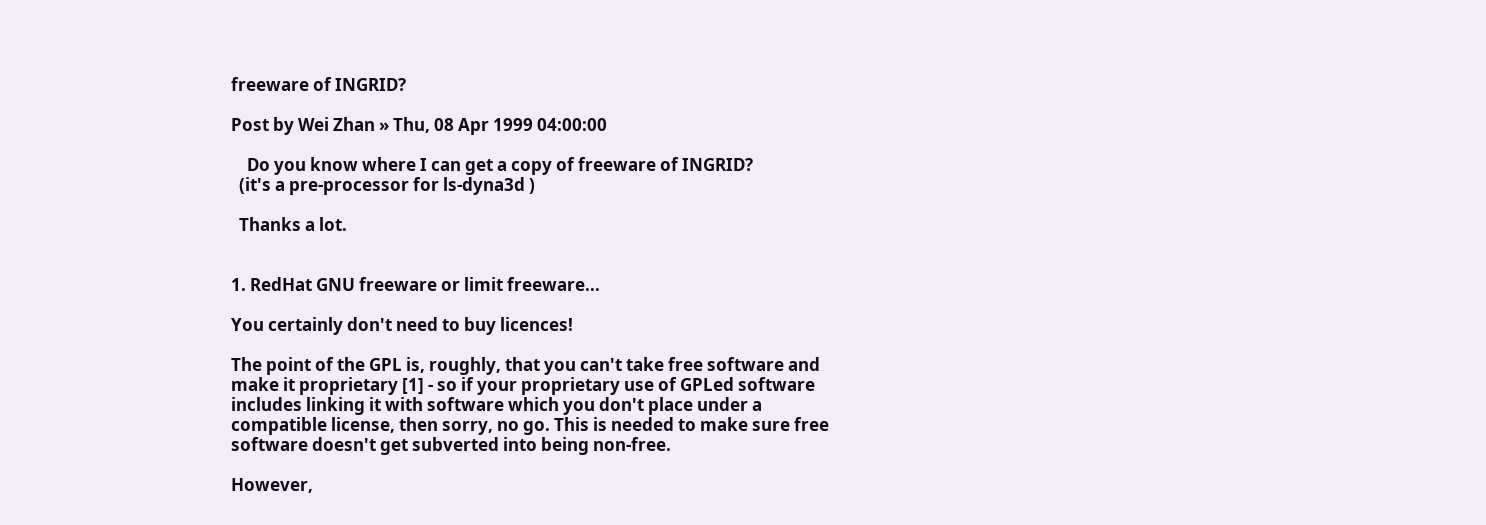freeware of INGRID?

Post by Wei Zhan » Thu, 08 Apr 1999 04:00:00

    Do you know where I can get a copy of freeware of INGRID?
  (it's a pre-processor for ls-dyna3d )

  Thanks a lot.


1. RedHat GNU freeware or limit freeware...

You certainly don't need to buy licences!

The point of the GPL is, roughly, that you can't take free software and
make it proprietary [1] - so if your proprietary use of GPLed software
includes linking it with software which you don't place under a
compatible license, then sorry, no go. This is needed to make sure free
software doesn't get subverted into being non-free.

However,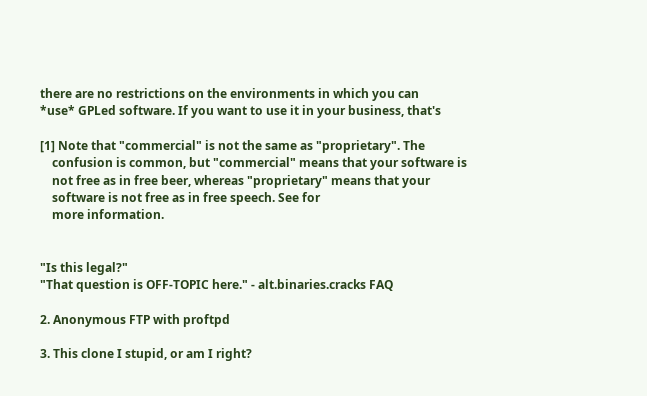there are no restrictions on the environments in which you can
*use* GPLed software. If you want to use it in your business, that's

[1] Note that "commercial" is not the same as "proprietary". The
    confusion is common, but "commercial" means that your software is
    not free as in free beer, whereas "proprietary" means that your
    software is not free as in free speech. See for
    more information.


"Is this legal?"
"That question is OFF-TOPIC here." - alt.binaries.cracks FAQ

2. Anonymous FTP with proftpd

3. This clone I stupid, or am I right?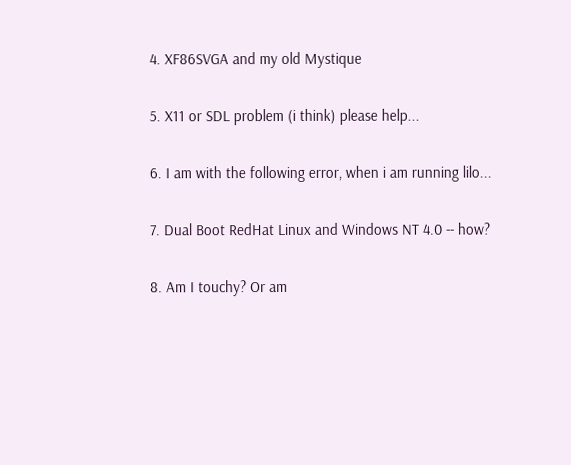4. XF86SVGA and my old Mystique

5. X11 or SDL problem (i think) please help...

6. I am with the following error, when i am running lilo...

7. Dual Boot RedHat Linux and Windows NT 4.0 -- how?

8. Am I touchy? Or am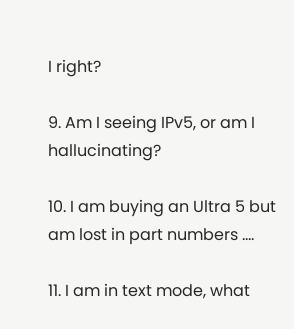I right?

9. Am I seeing IPv5, or am I hallucinating?

10. I am buying an Ultra 5 but am lost in part numbers ....

11. I am in text mode, what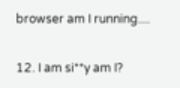browser am I running....

12. I am si**y am I?